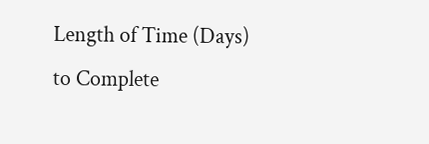Length of Time (Days) to Complete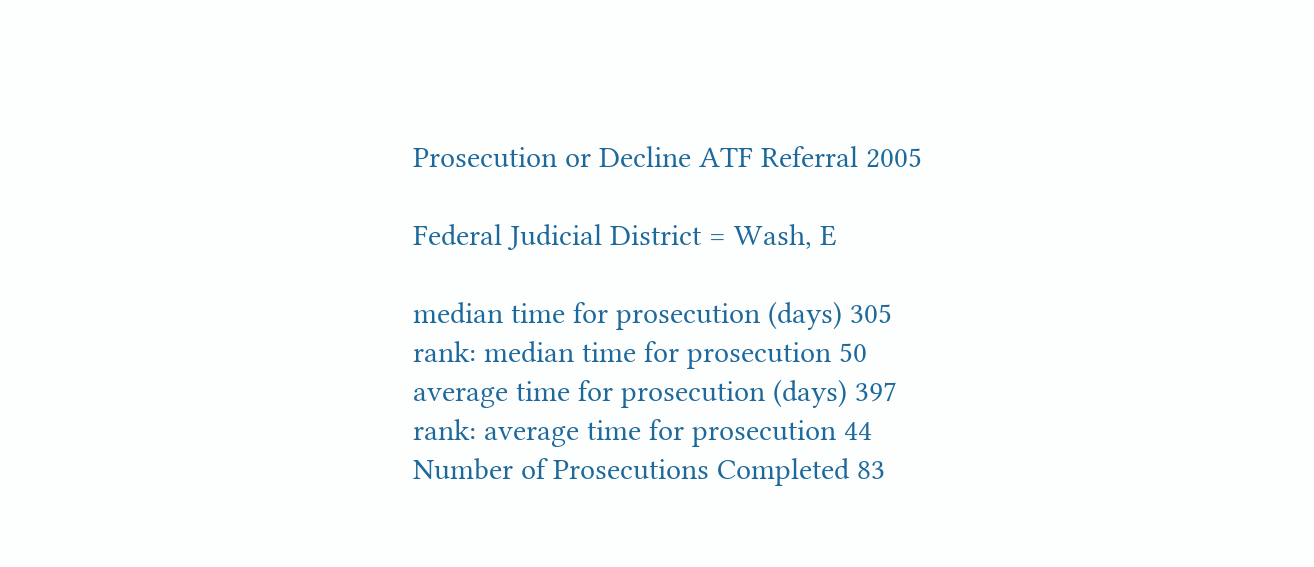Prosecution or Decline ATF Referral 2005

Federal Judicial District = Wash, E

median time for prosecution (days) 305
rank: median time for prosecution 50
average time for prosecution (days) 397
rank: average time for prosecution 44
Number of Prosecutions Completed 83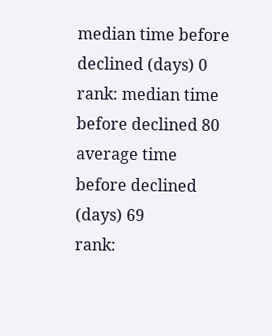median time before declined (days) 0
rank: median time before declined 80
average time before declined (days) 69
rank: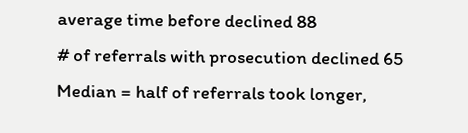average time before declined 88
# of referrals with prosecution declined 65
Median = half of referrals took longer,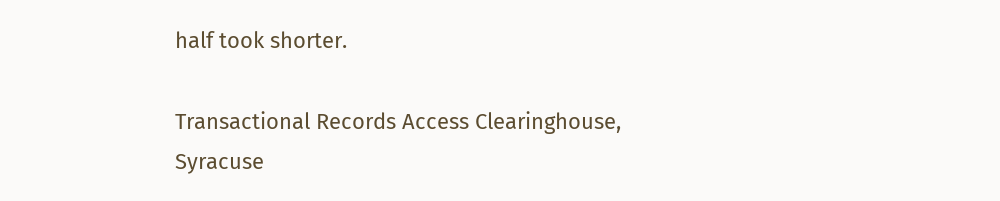half took shorter.

Transactional Records Access Clearinghouse, Syracuse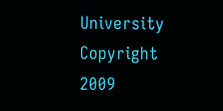University
Copyright 2009